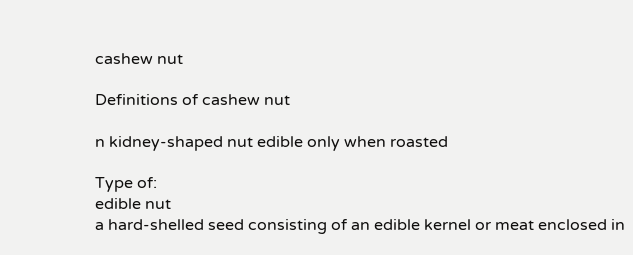cashew nut

Definitions of cashew nut

n kidney-shaped nut edible only when roasted

Type of:
edible nut
a hard-shelled seed consisting of an edible kernel or meat enclosed in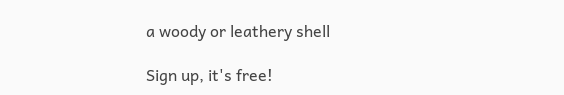a woody or leathery shell

Sign up, it's free!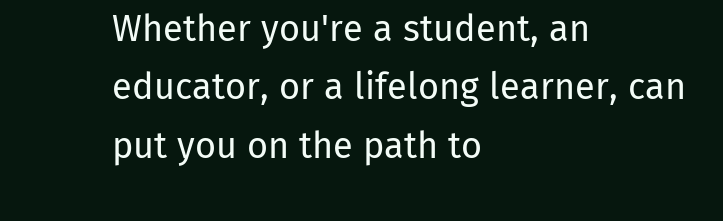Whether you're a student, an educator, or a lifelong learner, can put you on the path to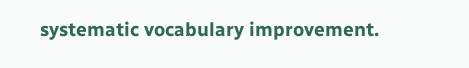systematic vocabulary improvement.